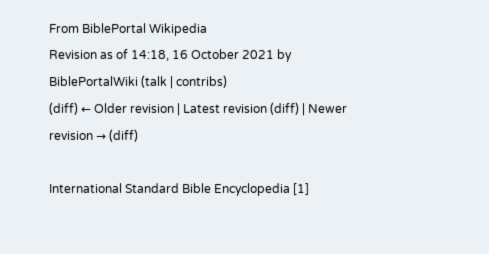From BiblePortal Wikipedia
Revision as of 14:18, 16 October 2021 by BiblePortalWiki (talk | contribs)
(diff) ← Older revision | Latest revision (diff) | Newer revision → (diff)

International Standard Bible Encyclopedia [1]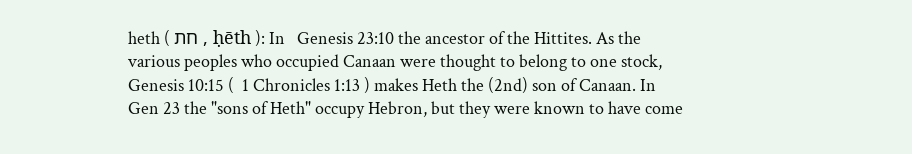heth ( חת , ḥēth ): In   Genesis 23:10 the ancestor of the Hittites. As the various peoples who occupied Canaan were thought to belong to one stock,   Genesis 10:15 (  1 Chronicles 1:13 ) makes Heth the (2nd) son of Canaan. In Gen 23 the "sons of Heth" occupy Hebron, but they were known to have come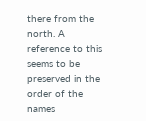there from the north. A reference to this seems to be preserved in the order of the names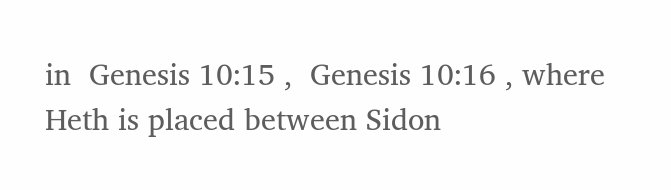in  Genesis 10:15 ,  Genesis 10:16 , where Heth is placed between Sidon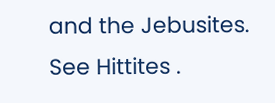and the Jebusites. See Hittites .